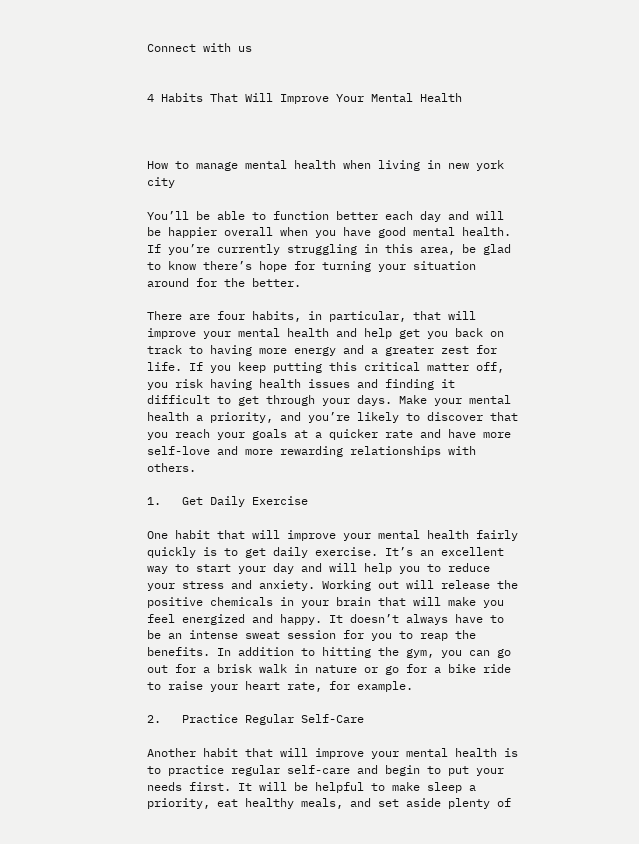Connect with us


4 Habits That Will Improve Your Mental Health



How to manage mental health when living in new york city

You’ll be able to function better each day and will be happier overall when you have good mental health. If you’re currently struggling in this area, be glad to know there’s hope for turning your situation around for the better.

There are four habits, in particular, that will improve your mental health and help get you back on track to having more energy and a greater zest for life. If you keep putting this critical matter off, you risk having health issues and finding it difficult to get through your days. Make your mental health a priority, and you’re likely to discover that you reach your goals at a quicker rate and have more self-love and more rewarding relationships with others.

1.   Get Daily Exercise

One habit that will improve your mental health fairly quickly is to get daily exercise. It’s an excellent way to start your day and will help you to reduce your stress and anxiety. Working out will release the positive chemicals in your brain that will make you feel energized and happy. It doesn’t always have to be an intense sweat session for you to reap the benefits. In addition to hitting the gym, you can go out for a brisk walk in nature or go for a bike ride to raise your heart rate, for example.

2.   Practice Regular Self-Care

Another habit that will improve your mental health is to practice regular self-care and begin to put your needs first. It will be helpful to make sleep a priority, eat healthy meals, and set aside plenty of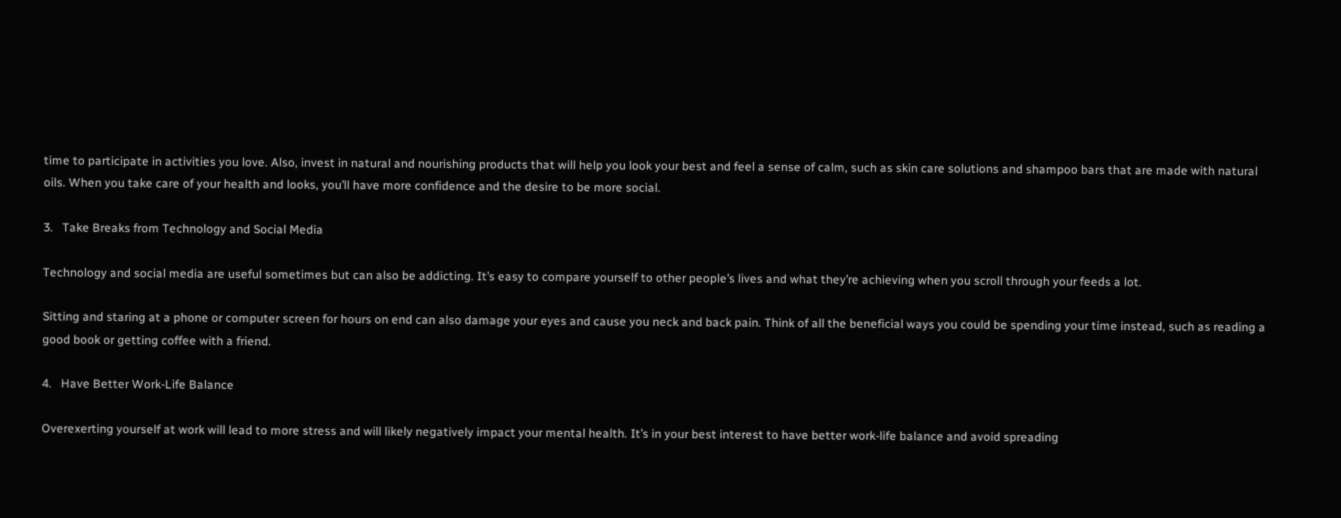time to participate in activities you love. Also, invest in natural and nourishing products that will help you look your best and feel a sense of calm, such as skin care solutions and shampoo bars that are made with natural oils. When you take care of your health and looks, you’ll have more confidence and the desire to be more social.

3.   Take Breaks from Technology and Social Media

Technology and social media are useful sometimes but can also be addicting. It’s easy to compare yourself to other people’s lives and what they’re achieving when you scroll through your feeds a lot.

Sitting and staring at a phone or computer screen for hours on end can also damage your eyes and cause you neck and back pain. Think of all the beneficial ways you could be spending your time instead, such as reading a good book or getting coffee with a friend.

4.   Have Better Work-Life Balance

Overexerting yourself at work will lead to more stress and will likely negatively impact your mental health. It’s in your best interest to have better work-life balance and avoid spreading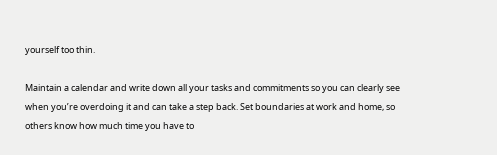yourself too thin.

Maintain a calendar and write down all your tasks and commitments so you can clearly see when you’re overdoing it and can take a step back. Set boundaries at work and home, so others know how much time you have to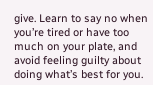give. Learn to say no when you’re tired or have too much on your plate, and avoid feeling guilty about doing what’s best for you.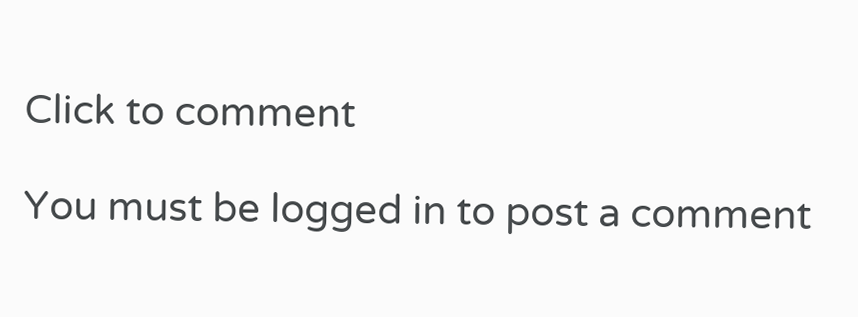Click to comment

You must be logged in to post a comment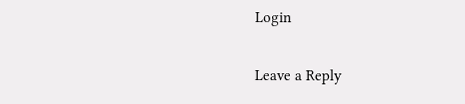Login

Leave a Reply